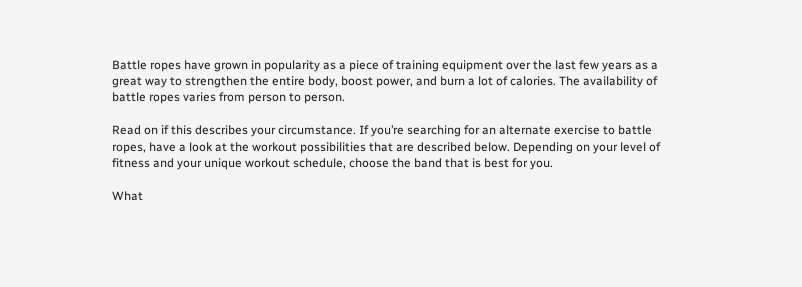Battle ropes have grown in popularity as a piece of training equipment over the last few years as a great way to strengthen the entire body, boost power, and burn a lot of calories. The availability of battle ropes varies from person to person.

Read on if this describes your circumstance. If you’re searching for an alternate exercise to battle ropes, have a look at the workout possibilities that are described below. Depending on your level of fitness and your unique workout schedule, choose the band that is best for you.

What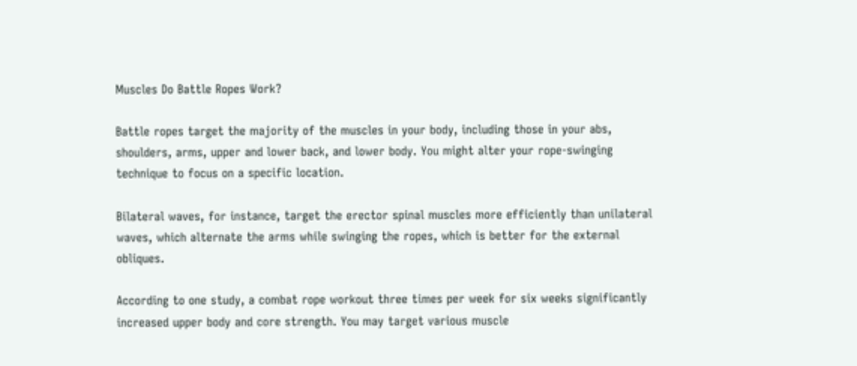Muscles Do Battle Ropes Work?

Battle ropes target the majority of the muscles in your body, including those in your abs, shoulders, arms, upper and lower back, and lower body. You might alter your rope-swinging technique to focus on a specific location.

Bilateral waves, for instance, target the erector spinal muscles more efficiently than unilateral waves, which alternate the arms while swinging the ropes, which is better for the external obliques.

According to one study, a combat rope workout three times per week for six weeks significantly increased upper body and core strength. You may target various muscle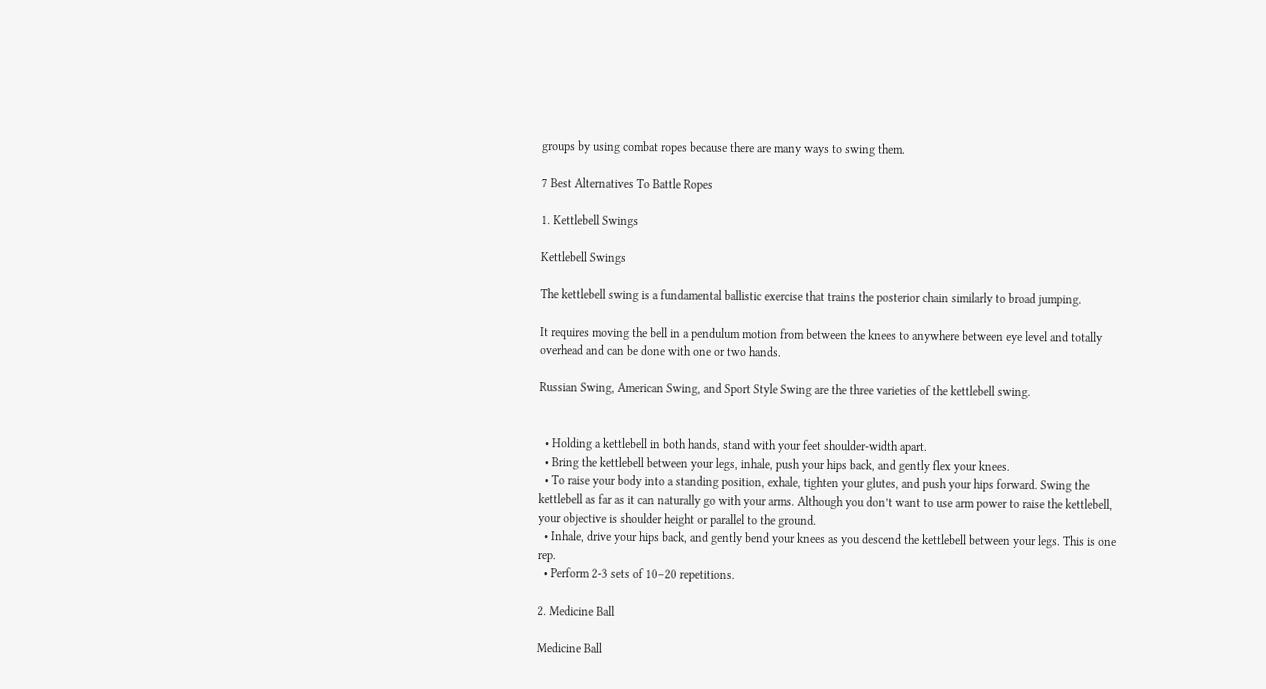groups by using combat ropes because there are many ways to swing them.

7 Best Alternatives To Battle Ropes

1. Kettlebell Swings

Kettlebell Swings

The kettlebell swing is a fundamental ballistic exercise that trains the posterior chain similarly to broad jumping.

It requires moving the bell in a pendulum motion from between the knees to anywhere between eye level and totally overhead and can be done with one or two hands.

Russian Swing, American Swing, and Sport Style Swing are the three varieties of the kettlebell swing.


  • Holding a kettlebell in both hands, stand with your feet shoulder-width apart.
  • Bring the kettlebell between your legs, inhale, push your hips back, and gently flex your knees.
  • To raise your body into a standing position, exhale, tighten your glutes, and push your hips forward. Swing the kettlebell as far as it can naturally go with your arms. Although you don’t want to use arm power to raise the kettlebell, your objective is shoulder height or parallel to the ground.
  • Inhale, drive your hips back, and gently bend your knees as you descend the kettlebell between your legs. This is one rep.
  • Perform 2-3 sets of 10–20 repetitions.

2. Medicine Ball

Medicine Ball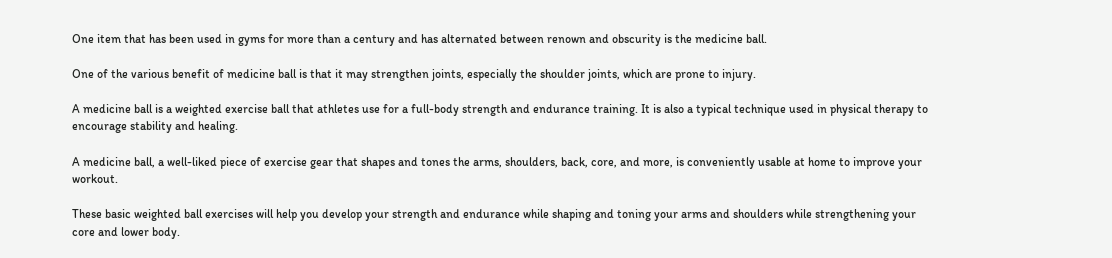One item that has been used in gyms for more than a century and has alternated between renown and obscurity is the medicine ball.

One of the various benefit of medicine ball is that it may strengthen joints, especially the shoulder joints, which are prone to injury.

A medicine ball is a weighted exercise ball that athletes use for a full-body strength and endurance training. It is also a typical technique used in physical therapy to encourage stability and healing.

A medicine ball, a well-liked piece of exercise gear that shapes and tones the arms, shoulders, back, core, and more, is conveniently usable at home to improve your workout.

These basic weighted ball exercises will help you develop your strength and endurance while shaping and toning your arms and shoulders while strengthening your core and lower body.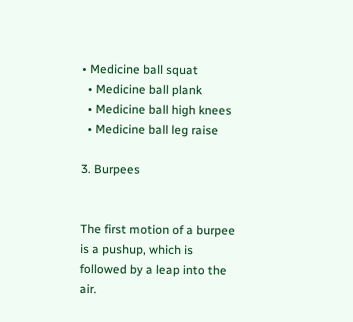• Medicine ball squat
  • Medicine ball plank
  • Medicine ball high knees
  • Medicine ball leg raise

3. Burpees


The first motion of a burpee is a pushup, which is followed by a leap into the air.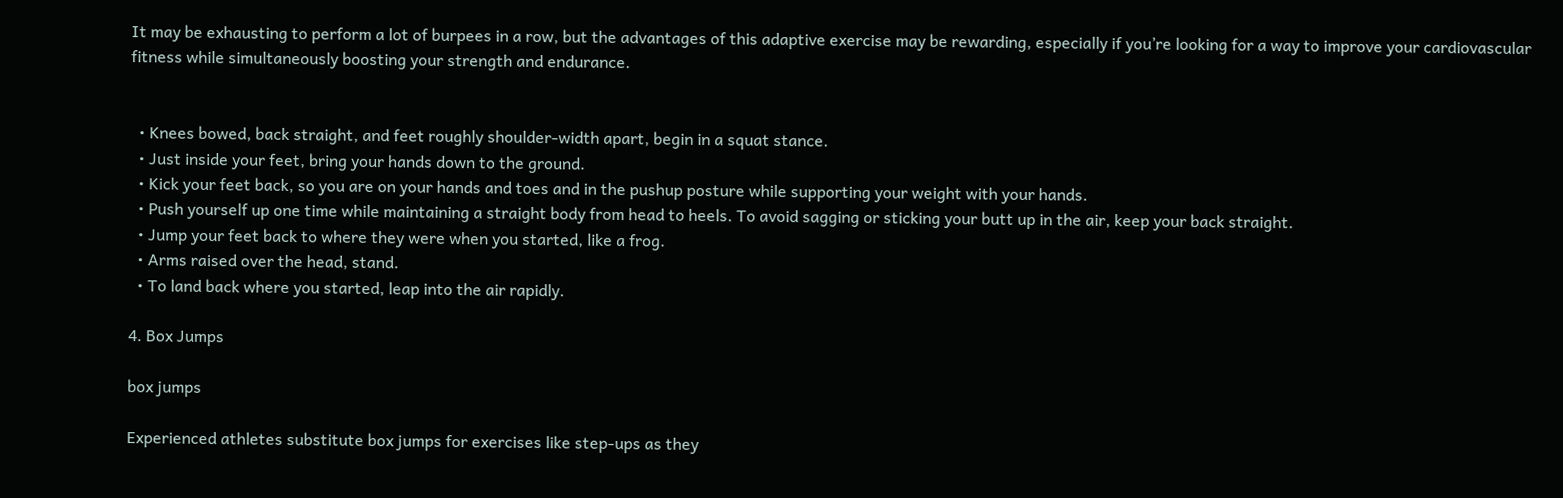It may be exhausting to perform a lot of burpees in a row, but the advantages of this adaptive exercise may be rewarding, especially if you’re looking for a way to improve your cardiovascular fitness while simultaneously boosting your strength and endurance.


  • Knees bowed, back straight, and feet roughly shoulder-width apart, begin in a squat stance.
  • Just inside your feet, bring your hands down to the ground.
  • Kick your feet back, so you are on your hands and toes and in the pushup posture while supporting your weight with your hands.
  • Push yourself up one time while maintaining a straight body from head to heels. To avoid sagging or sticking your butt up in the air, keep your back straight.
  • Jump your feet back to where they were when you started, like a frog.
  • Arms raised over the head, stand.
  • To land back where you started, leap into the air rapidly.

4. Box Jumps

box jumps

Experienced athletes substitute box jumps for exercises like step-ups as they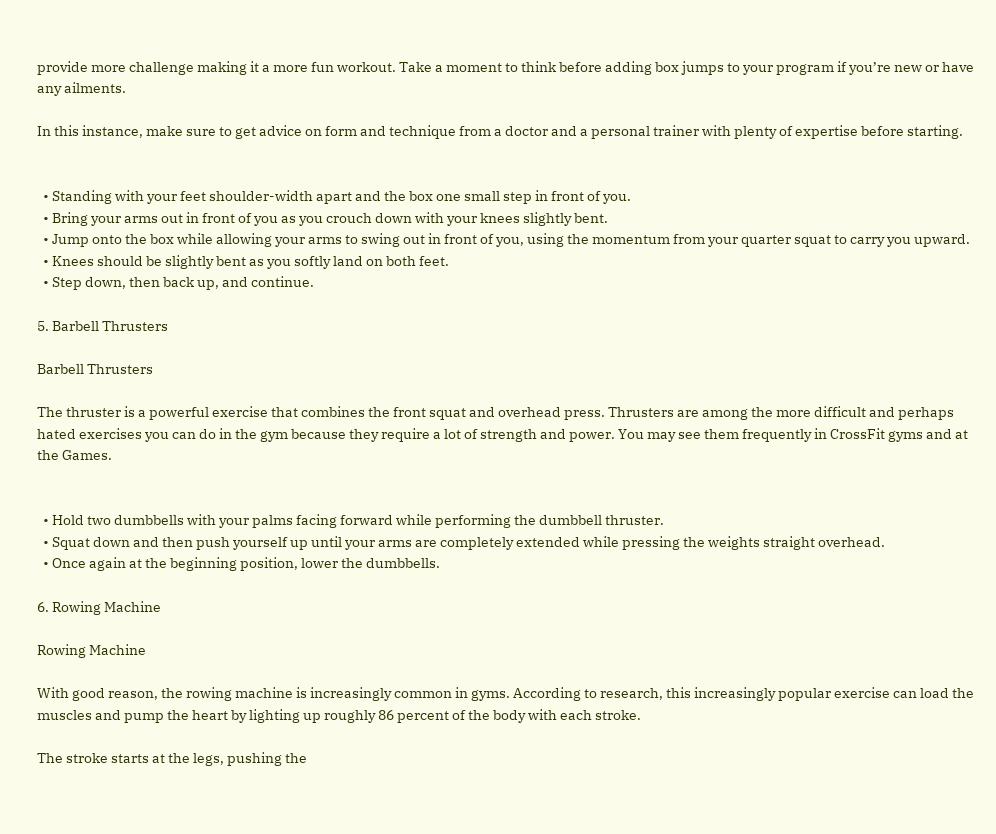provide more challenge making it a more fun workout. Take a moment to think before adding box jumps to your program if you’re new or have any ailments.

In this instance, make sure to get advice on form and technique from a doctor and a personal trainer with plenty of expertise before starting.


  • Standing with your feet shoulder-width apart and the box one small step in front of you.
  • Bring your arms out in front of you as you crouch down with your knees slightly bent.
  • Jump onto the box while allowing your arms to swing out in front of you, using the momentum from your quarter squat to carry you upward.
  • Knees should be slightly bent as you softly land on both feet.
  • Step down, then back up, and continue.

5. Barbell Thrusters

Barbell Thrusters

The thruster is a powerful exercise that combines the front squat and overhead press. Thrusters are among the more difficult and perhaps hated exercises you can do in the gym because they require a lot of strength and power. You may see them frequently in CrossFit gyms and at the Games.


  • Hold two dumbbells with your palms facing forward while performing the dumbbell thruster.
  • Squat down and then push yourself up until your arms are completely extended while pressing the weights straight overhead.
  • Once again at the beginning position, lower the dumbbells.

6. Rowing Machine

Rowing Machine

With good reason, the rowing machine is increasingly common in gyms. According to research, this increasingly popular exercise can load the muscles and pump the heart by lighting up roughly 86 percent of the body with each stroke.

The stroke starts at the legs, pushing the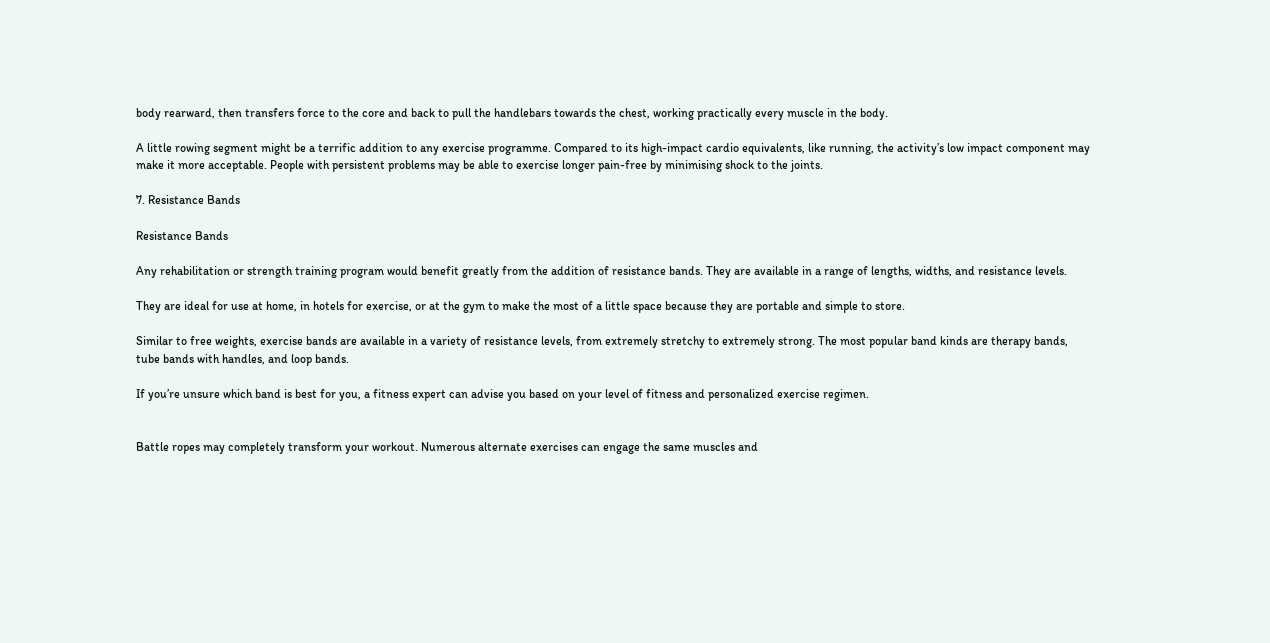body rearward, then transfers force to the core and back to pull the handlebars towards the chest, working practically every muscle in the body.

A little rowing segment might be a terrific addition to any exercise programme. Compared to its high-impact cardio equivalents, like running, the activity’s low impact component may make it more acceptable. People with persistent problems may be able to exercise longer pain-free by minimising shock to the joints.

7. Resistance Bands

Resistance Bands

Any rehabilitation or strength training program would benefit greatly from the addition of resistance bands. They are available in a range of lengths, widths, and resistance levels.

They are ideal for use at home, in hotels for exercise, or at the gym to make the most of a little space because they are portable and simple to store.

Similar to free weights, exercise bands are available in a variety of resistance levels, from extremely stretchy to extremely strong. The most popular band kinds are therapy bands, tube bands with handles, and loop bands.

If you’re unsure which band is best for you, a fitness expert can advise you based on your level of fitness and personalized exercise regimen.


Battle ropes may completely transform your workout. Numerous alternate exercises can engage the same muscles and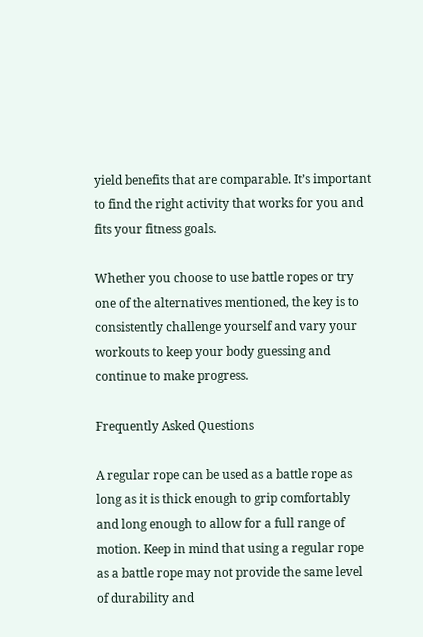yield benefits that are comparable. It’s important to find the right activity that works for you and fits your fitness goals.

Whether you choose to use battle ropes or try one of the alternatives mentioned, the key is to consistently challenge yourself and vary your workouts to keep your body guessing and continue to make progress.

Frequently Asked Questions

A regular rope can be used as a battle rope as long as it is thick enough to grip comfortably and long enough to allow for a full range of motion. Keep in mind that using a regular rope as a battle rope may not provide the same level of durability and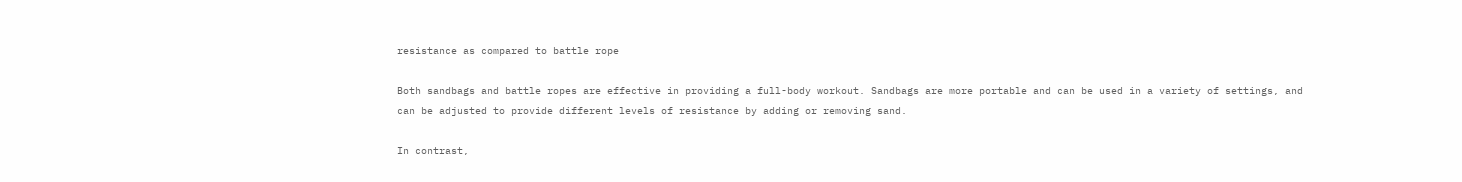resistance as compared to battle rope

Both sandbags and battle ropes are effective in providing a full-body workout. Sandbags are more portable and can be used in a variety of settings, and can be adjusted to provide different levels of resistance by adding or removing sand.

In contrast,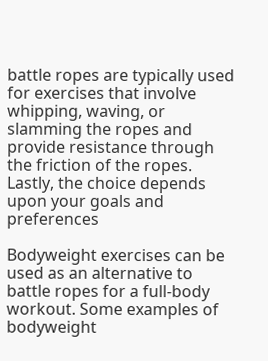battle ropes are typically used for exercises that involve whipping, waving, or slamming the ropes and provide resistance through the friction of the ropes. Lastly, the choice depends upon your goals and preferences

Bodyweight exercises can be used as an alternative to battle ropes for a full-body workout. Some examples of bodyweight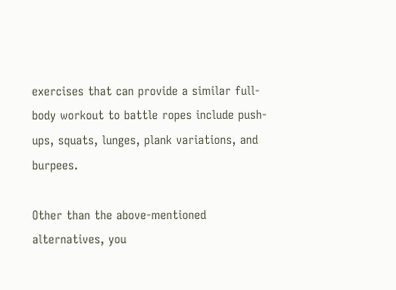exercises that can provide a similar full-body workout to battle ropes include push-ups, squats, lunges, plank variations, and burpees.

Other than the above-mentioned alternatives, you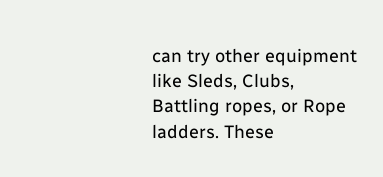can try other equipment like Sleds, Clubs, Battling ropes, or Rope ladders. These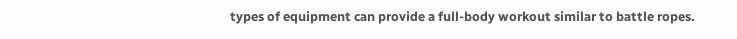types of equipment can provide a full-body workout similar to battle ropes.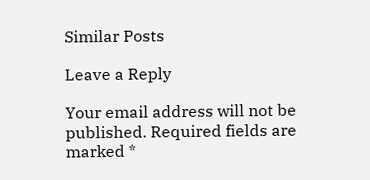Similar Posts

Leave a Reply

Your email address will not be published. Required fields are marked *